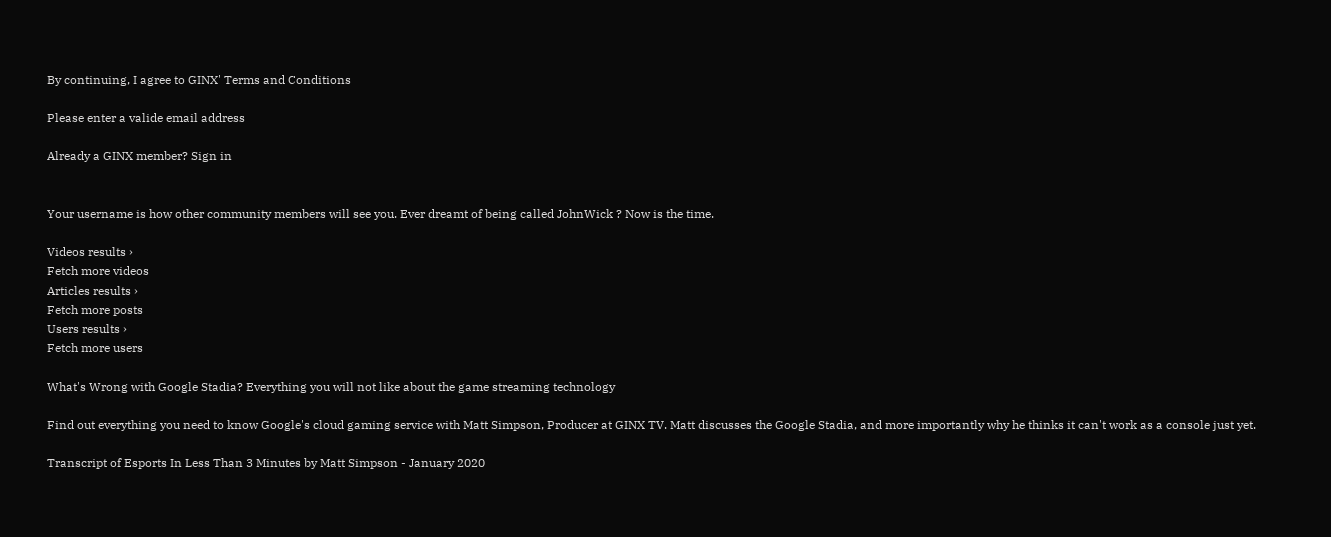By continuing, I agree to GINX' Terms and Conditions

Please enter a valide email address

Already a GINX member? Sign in


Your username is how other community members will see you. Ever dreamt of being called JohnWick ? Now is the time.

Videos results ›
Fetch more videos
Articles results ›
Fetch more posts
Users results ›
Fetch more users

What's Wrong with Google Stadia? Everything you will not like about the game streaming technology

Find out everything you need to know Google's cloud gaming service with Matt Simpson, Producer at GINX TV. Matt discusses the Google Stadia, and more importantly why he thinks it can't work as a console just yet.

Transcript of Esports In Less Than 3 Minutes by Matt Simpson - January 2020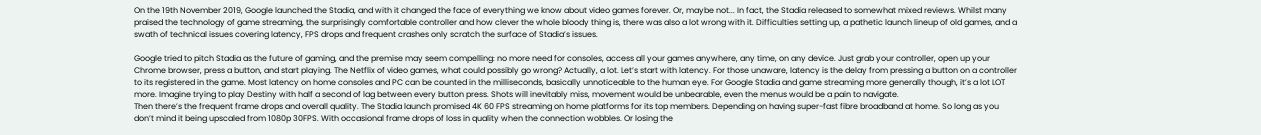On the 19th November 2019, Google launched the Stadia, and with it changed the face of everything we know about video games forever. Or, maybe not... In fact, the Stadia released to somewhat mixed reviews. Whilst many praised the technology of game streaming, the surprisingly comfortable controller and how clever the whole bloody thing is, there was also a lot wrong with it. Difficulties setting up, a pathetic launch lineup of old games, and a swath of technical issues covering latency, FPS drops and frequent crashes only scratch the surface of Stadia’s issues.

Google tried to pitch Stadia as the future of gaming, and the premise may seem compelling: no more need for consoles, access all your games anywhere, any time, on any device. Just grab your controller, open up your Chrome browser, press a button, and start playing. The Netflix of video games, what could possibly go wrong? Actually, a lot. Let’s start with latency. For those unaware, latency is the delay from pressing a button on a controller to its registered in the game. Most latency on home consoles and PC can be counted in the milliseconds, basically unnoticeable to the human eye. For Google Stadia and game streaming more generally though, it’s a lot LOT more. Imagine trying to play Destiny with half a second of lag between every button press. Shots will inevitably miss, movement would be unbearable, even the menus would be a pain to navigate.
Then there’s the frequent frame drops and overall quality. The Stadia launch promised 4K 60 FPS streaming on home platforms for its top members. Depending on having super-fast fibre broadband at home. So long as you don’t mind it being upscaled from 1080p 30FPS. With occasional frame drops of loss in quality when the connection wobbles. Or losing the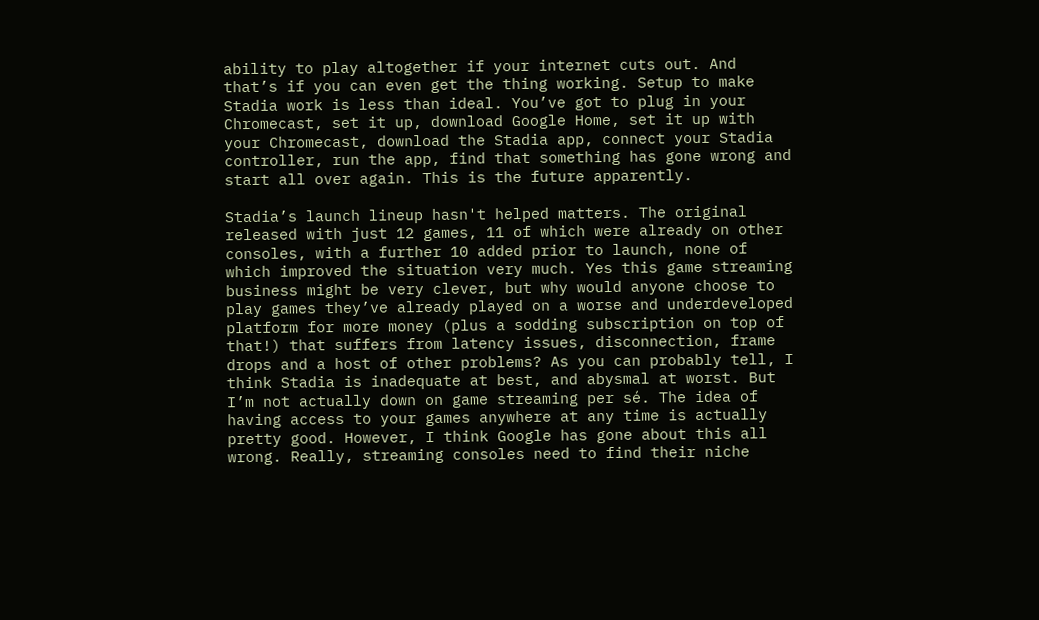ability to play altogether if your internet cuts out. And that’s if you can even get the thing working. Setup to make Stadia work is less than ideal. You’ve got to plug in your Chromecast, set it up, download Google Home, set it up with your Chromecast, download the Stadia app, connect your Stadia controller, run the app, find that something has gone wrong and start all over again. This is the future apparently.

Stadia’s launch lineup hasn't helped matters. The original released with just 12 games, 11 of which were already on other consoles, with a further 10 added prior to launch, none of which improved the situation very much. Yes this game streaming business might be very clever, but why would anyone choose to play games they’ve already played on a worse and underdeveloped platform for more money (plus a sodding subscription on top of that!) that suffers from latency issues, disconnection, frame drops and a host of other problems? As you can probably tell, I think Stadia is inadequate at best, and abysmal at worst. But I’m not actually down on game streaming per sé. The idea of having access to your games anywhere at any time is actually pretty good. However, I think Google has gone about this all wrong. Really, streaming consoles need to find their niche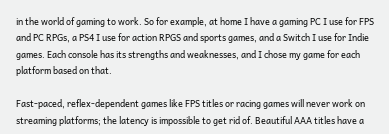in the world of gaming to work. So for example, at home I have a gaming PC I use for FPS and PC RPGs, a PS4 I use for action RPGS and sports games, and a Switch I use for Indie games. Each console has its strengths and weaknesses, and I chose my game for each platform based on that.

Fast-paced, reflex-dependent games like FPS titles or racing games will never work on streaming platforms; the latency is impossible to get rid of. Beautiful AAA titles have a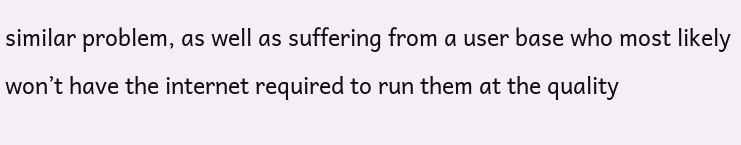similar problem, as well as suffering from a user base who most likely won’t have the internet required to run them at the quality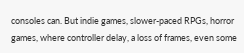consoles can. But indie games, slower-paced RPGs, horror games, where controller delay, a loss of frames, even some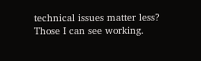technical issues matter less? Those I can see working.